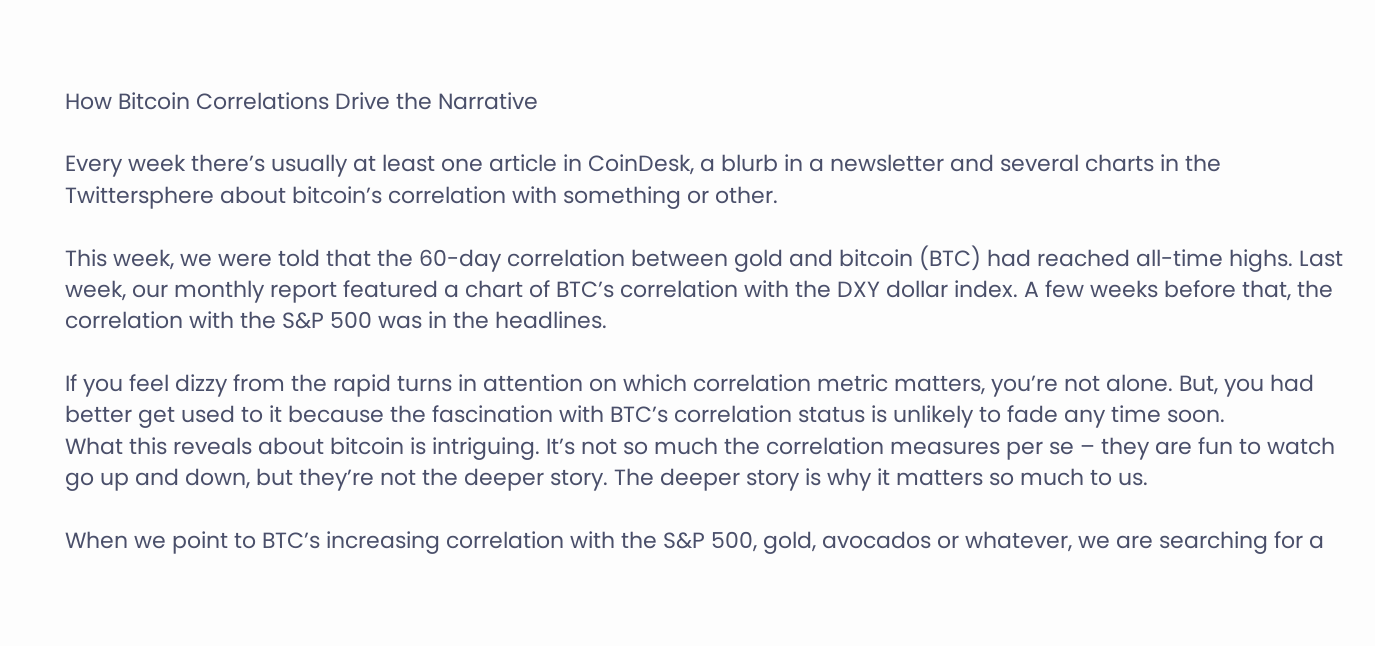How Bitcoin Correlations Drive the Narrative

Every week there’s usually at least one article in CoinDesk, a blurb in a newsletter and several charts in the Twittersphere about bitcoin’s correlation with something or other.

This week, we were told that the 60-day correlation between gold and bitcoin (BTC) had reached all-time highs. Last week, our monthly report featured a chart of BTC’s correlation with the DXY dollar index. A few weeks before that, the correlation with the S&P 500 was in the headlines.

If you feel dizzy from the rapid turns in attention on which correlation metric matters, you’re not alone. But, you had better get used to it because the fascination with BTC’s correlation status is unlikely to fade any time soon.
What this reveals about bitcoin is intriguing. It’s not so much the correlation measures per se – they are fun to watch go up and down, but they’re not the deeper story. The deeper story is why it matters so much to us.

When we point to BTC’s increasing correlation with the S&P 500, gold, avocados or whatever, we are searching for a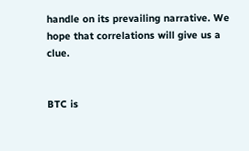handle on its prevailing narrative. We hope that correlations will give us a clue.


BTC is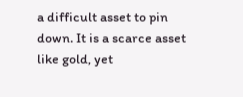a difficult asset to pin down. It is a scarce asset like gold, yet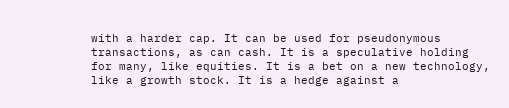with a harder cap. It can be used for pseudonymous transactions, as can cash. It is a speculative holding for many, like equities. It is a bet on a new technology, like a growth stock. It is a hedge against a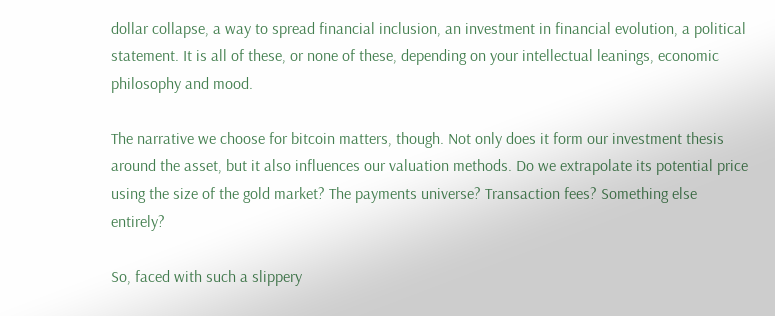dollar collapse, a way to spread financial inclusion, an investment in financial evolution, a political statement. It is all of these, or none of these, depending on your intellectual leanings, economic philosophy and mood.

The narrative we choose for bitcoin matters, though. Not only does it form our investment thesis around the asset, but it also influences our valuation methods. Do we extrapolate its potential price using the size of the gold market? The payments universe? Transaction fees? Something else entirely?

So, faced with such a slippery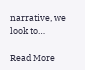narrative, we look to…

Read More